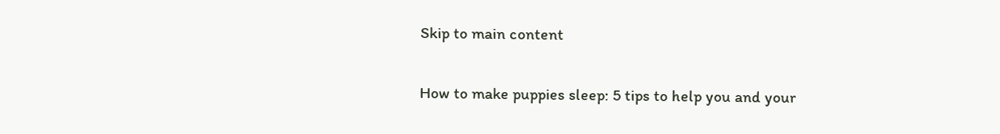Skip to main content

How to make puppies sleep: 5 tips to help you and your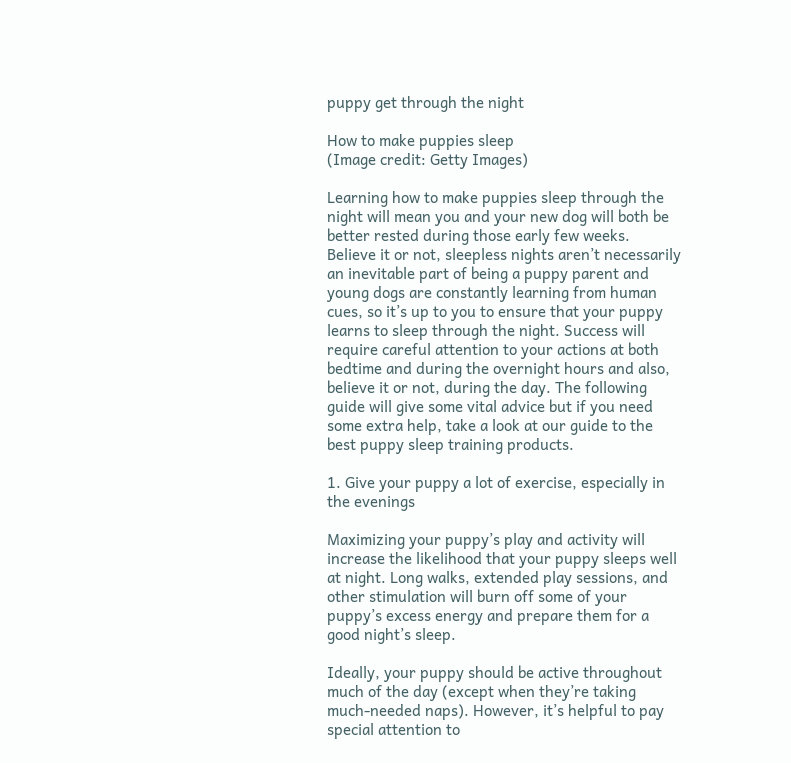puppy get through the night

How to make puppies sleep
(Image credit: Getty Images)

Learning how to make puppies sleep through the night will mean you and your new dog will both be better rested during those early few weeks. Believe it or not, sleepless nights aren’t necessarily an inevitable part of being a puppy parent and young dogs are constantly learning from human cues, so it’s up to you to ensure that your puppy learns to sleep through the night. Success will require careful attention to your actions at both bedtime and during the overnight hours and also, believe it or not, during the day. The following guide will give some vital advice but if you need some extra help, take a look at our guide to the best puppy sleep training products.

1. Give your puppy a lot of exercise, especially in the evenings

Maximizing your puppy’s play and activity will increase the likelihood that your puppy sleeps well at night. Long walks, extended play sessions, and other stimulation will burn off some of your puppy’s excess energy and prepare them for a good night’s sleep.

Ideally, your puppy should be active throughout much of the day (except when they’re taking much-needed naps). However, it’s helpful to pay special attention to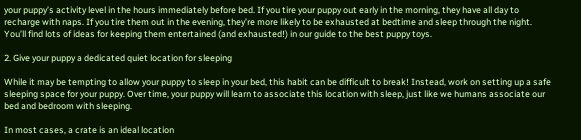your puppy’s activity level in the hours immediately before bed. If you tire your puppy out early in the morning, they have all day to recharge with naps. If you tire them out in the evening, they’re more likely to be exhausted at bedtime and sleep through the night. You’ll find lots of ideas for keeping them entertained (and exhausted!) in our guide to the best puppy toys.

2. Give your puppy a dedicated quiet location for sleeping

While it may be tempting to allow your puppy to sleep in your bed, this habit can be difficult to break! Instead, work on setting up a safe sleeping space for your puppy. Over time, your puppy will learn to associate this location with sleep, just like we humans associate our bed and bedroom with sleeping.

In most cases, a crate is an ideal location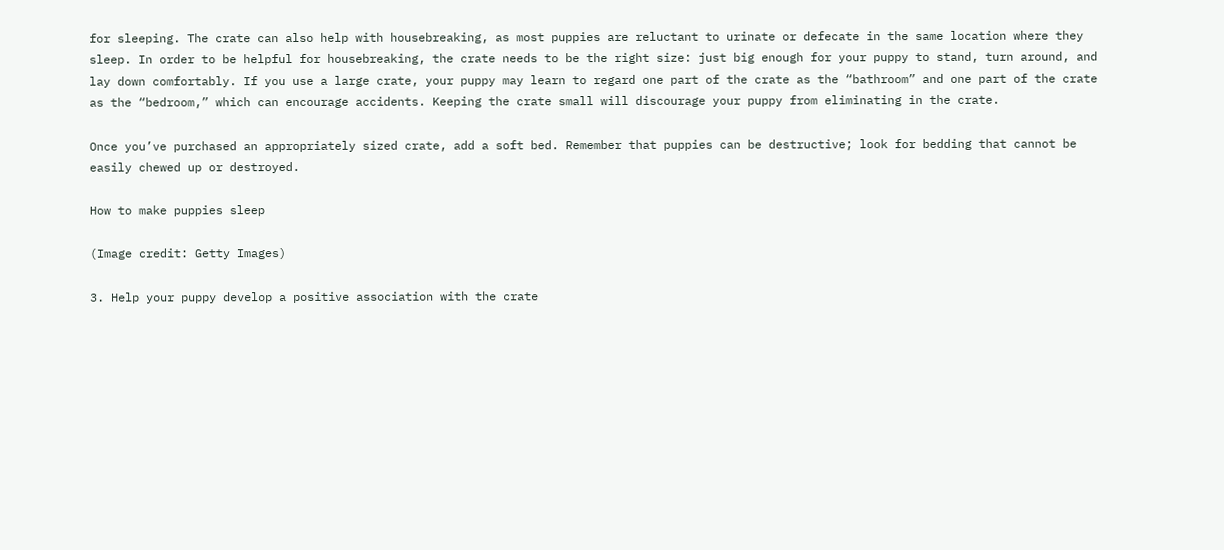for sleeping. The crate can also help with housebreaking, as most puppies are reluctant to urinate or defecate in the same location where they sleep. In order to be helpful for housebreaking, the crate needs to be the right size: just big enough for your puppy to stand, turn around, and lay down comfortably. If you use a large crate, your puppy may learn to regard one part of the crate as the “bathroom” and one part of the crate as the “bedroom,” which can encourage accidents. Keeping the crate small will discourage your puppy from eliminating in the crate.

Once you’ve purchased an appropriately sized crate, add a soft bed. Remember that puppies can be destructive; look for bedding that cannot be easily chewed up or destroyed.

How to make puppies sleep

(Image credit: Getty Images)

3. Help your puppy develop a positive association with the crate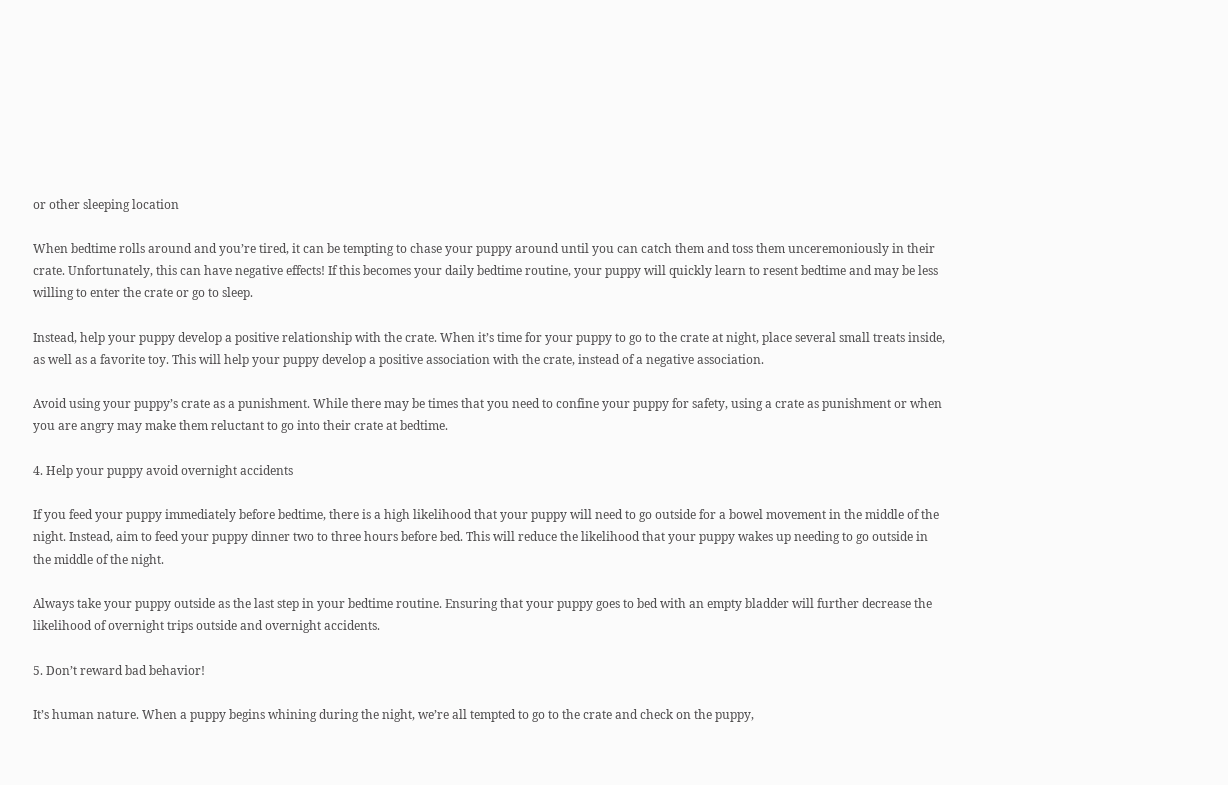or other sleeping location

When bedtime rolls around and you’re tired, it can be tempting to chase your puppy around until you can catch them and toss them unceremoniously in their crate. Unfortunately, this can have negative effects! If this becomes your daily bedtime routine, your puppy will quickly learn to resent bedtime and may be less willing to enter the crate or go to sleep.

Instead, help your puppy develop a positive relationship with the crate. When it’s time for your puppy to go to the crate at night, place several small treats inside, as well as a favorite toy. This will help your puppy develop a positive association with the crate, instead of a negative association.

Avoid using your puppy’s crate as a punishment. While there may be times that you need to confine your puppy for safety, using a crate as punishment or when you are angry may make them reluctant to go into their crate at bedtime.

4. Help your puppy avoid overnight accidents

If you feed your puppy immediately before bedtime, there is a high likelihood that your puppy will need to go outside for a bowel movement in the middle of the night. Instead, aim to feed your puppy dinner two to three hours before bed. This will reduce the likelihood that your puppy wakes up needing to go outside in the middle of the night.

Always take your puppy outside as the last step in your bedtime routine. Ensuring that your puppy goes to bed with an empty bladder will further decrease the likelihood of overnight trips outside and overnight accidents.

5. Don’t reward bad behavior!

It’s human nature. When a puppy begins whining during the night, we’re all tempted to go to the crate and check on the puppy,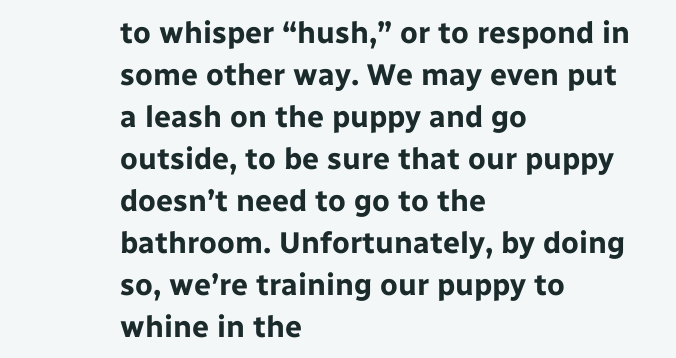to whisper “hush,” or to respond in some other way. We may even put a leash on the puppy and go outside, to be sure that our puppy doesn’t need to go to the bathroom. Unfortunately, by doing so, we’re training our puppy to whine in the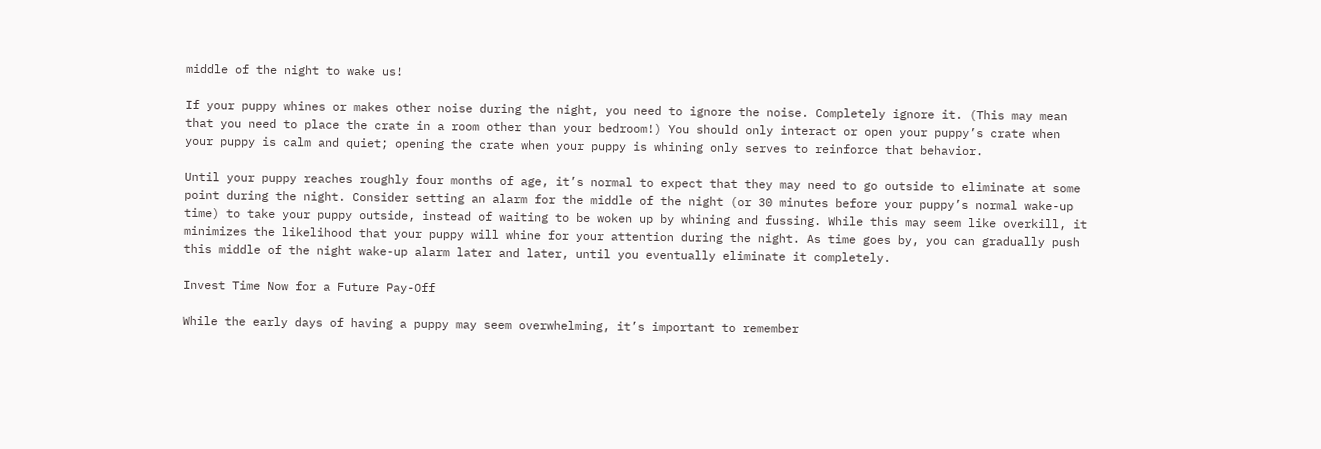middle of the night to wake us!

If your puppy whines or makes other noise during the night, you need to ignore the noise. Completely ignore it. (This may mean that you need to place the crate in a room other than your bedroom!) You should only interact or open your puppy’s crate when your puppy is calm and quiet; opening the crate when your puppy is whining only serves to reinforce that behavior.

Until your puppy reaches roughly four months of age, it’s normal to expect that they may need to go outside to eliminate at some point during the night. Consider setting an alarm for the middle of the night (or 30 minutes before your puppy’s normal wake-up time) to take your puppy outside, instead of waiting to be woken up by whining and fussing. While this may seem like overkill, it minimizes the likelihood that your puppy will whine for your attention during the night. As time goes by, you can gradually push this middle of the night wake-up alarm later and later, until you eventually eliminate it completely.

Invest Time Now for a Future Pay-Off

While the early days of having a puppy may seem overwhelming, it’s important to remember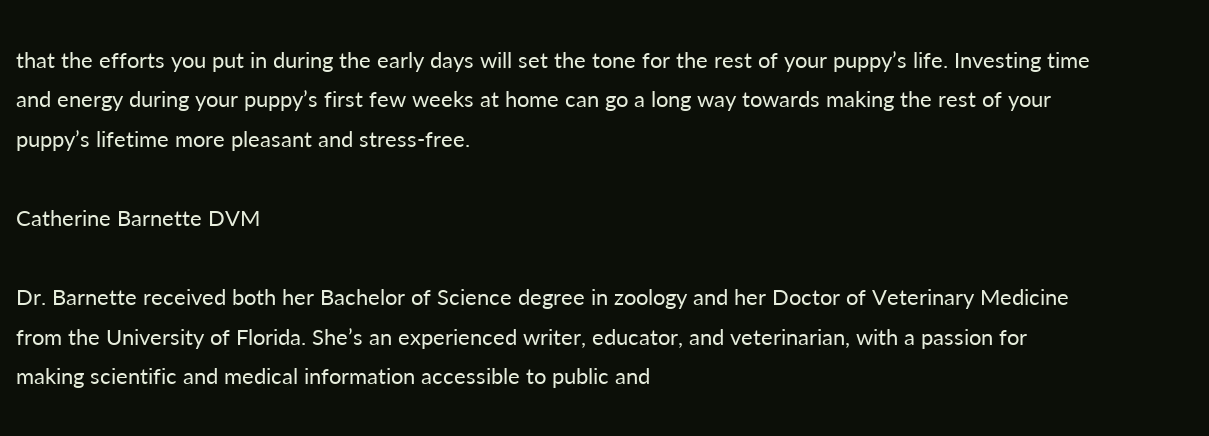that the efforts you put in during the early days will set the tone for the rest of your puppy’s life. Investing time and energy during your puppy’s first few weeks at home can go a long way towards making the rest of your puppy’s lifetime more pleasant and stress-free.

Catherine Barnette DVM

Dr. Barnette received both her Bachelor of Science degree in zoology and her Doctor of Veterinary Medicine from the University of Florida. She’s an experienced writer, educator, and veterinarian, with a passion for making scientific and medical information accessible to public and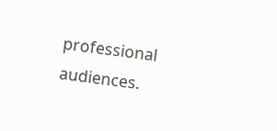professional audiences.